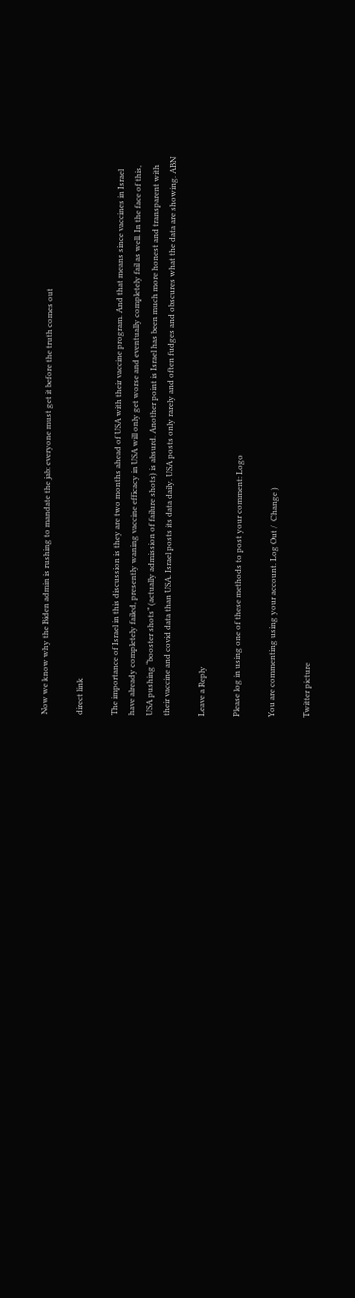Now we know why the Biden admin is rushing to mandate the jab: everyone must get it before the truth comes out

direct link

The importance of Israel in this discussion is they are two months ahead of USA with their vaccine program. And that means since vaccines in Israel have already completely failed, presently waning vaccine efficacy in USA will only get worse and eventually completely fail as well. In the face of this, USA pushing “booster shots” (actually admission of failure shots) is absurd. Another point is Israel has been much more honest and transparent with their vaccine and covid data than USA. Israel posts its data daily. USA posts only rarely and often fudges and obscures what the data are showing. ABN

Leave a Reply

Please log in using one of these methods to post your comment: Logo

You are commenting using your account. Log Out /  Change )

Twitter picture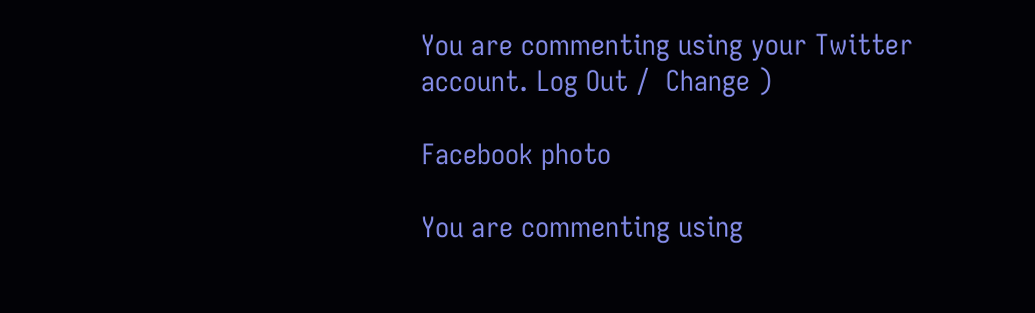You are commenting using your Twitter account. Log Out /  Change )

Facebook photo

You are commenting using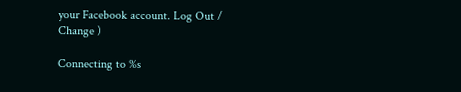your Facebook account. Log Out /  Change )

Connecting to %s